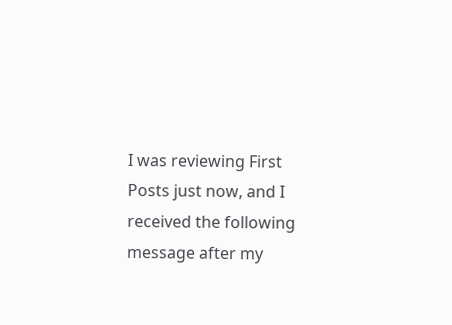I was reviewing First Posts just now, and I received the following message after my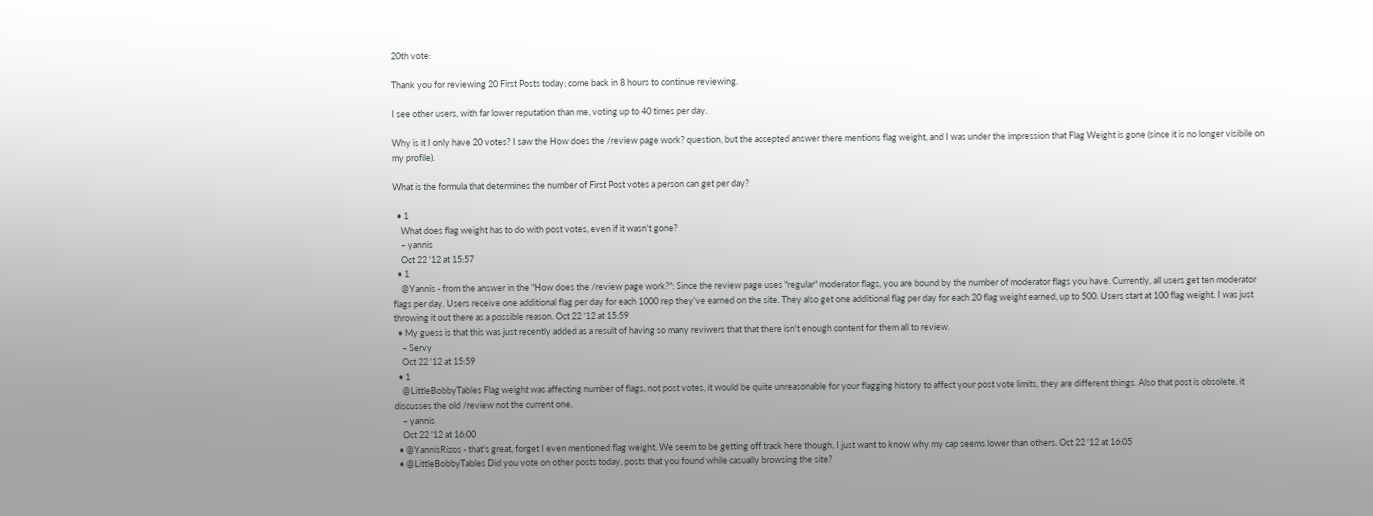20th vote:

Thank you for reviewing 20 First Posts today; come back in 8 hours to continue reviewing.

I see other users, with far lower reputation than me, voting up to 40 times per day.

Why is it I only have 20 votes? I saw the How does the /review page work? question, but the accepted answer there mentions flag weight, and I was under the impression that Flag Weight is gone (since it is no longer visibile on my profile).

What is the formula that determines the number of First Post votes a person can get per day?

  • 1
    What does flag weight has to do with post votes, even if it wasn't gone?
    – yannis
    Oct 22 '12 at 15:57
  • 1
    @Yannis - from the answer in the "How does the /review page work?": Since the review page uses "regular" moderator flags, you are bound by the number of moderator flags you have. Currently, all users get ten moderator flags per day. Users receive one additional flag per day for each 1000 rep they've earned on the site. They also get one additional flag per day for each 20 flag weight earned, up to 500. Users start at 100 flag weight. I was just throwing it out there as a possible reason. Oct 22 '12 at 15:59
  • My guess is that this was just recently added as a result of having so many reviwers that that there isn't enough content for them all to review.
    – Servy
    Oct 22 '12 at 15:59
  • 1
    @LittleBobbyTables Flag weight was affecting number of flags, not post votes, it would be quite unreasonable for your flagging history to affect your post vote limits, they are different things. Also that post is obsolete, it discusses the old /review not the current one.
    – yannis
    Oct 22 '12 at 16:00
  • @YannisRizos - that's great, forget I even mentioned flag weight. We seem to be getting off track here though, I just want to know why my cap seems lower than others. Oct 22 '12 at 16:05
  • @LittleBobbyTables Did you vote on other posts today, posts that you found while casually browsing the site?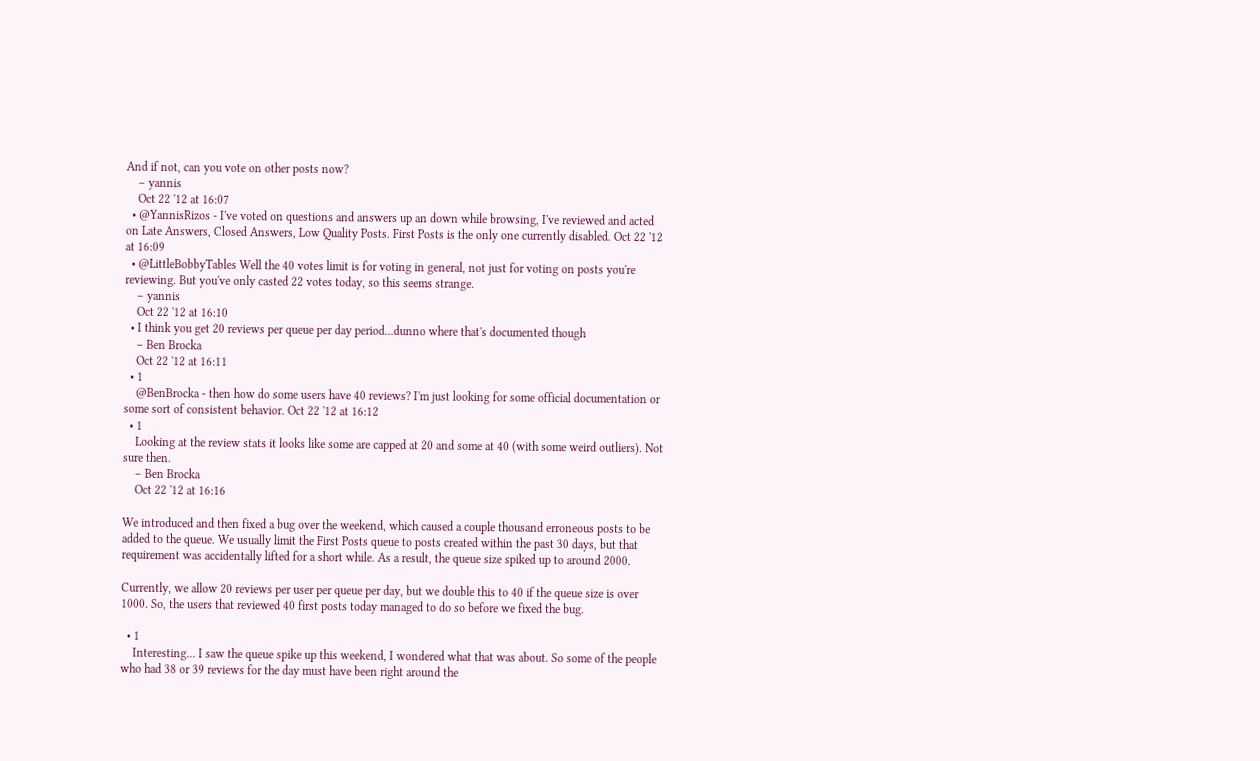And if not, can you vote on other posts now?
    – yannis
    Oct 22 '12 at 16:07
  • @YannisRizos - I've voted on questions and answers up an down while browsing, I've reviewed and acted on Late Answers, Closed Answers, Low Quality Posts. First Posts is the only one currently disabled. Oct 22 '12 at 16:09
  • @LittleBobbyTables Well the 40 votes limit is for voting in general, not just for voting on posts you're reviewing. But you've only casted 22 votes today, so this seems strange.
    – yannis
    Oct 22 '12 at 16:10
  • I think you get 20 reviews per queue per day period...dunno where that's documented though
    – Ben Brocka
    Oct 22 '12 at 16:11
  • 1
    @BenBrocka - then how do some users have 40 reviews? I'm just looking for some official documentation or some sort of consistent behavior. Oct 22 '12 at 16:12
  • 1
    Looking at the review stats it looks like some are capped at 20 and some at 40 (with some weird outliers). Not sure then.
    – Ben Brocka
    Oct 22 '12 at 16:16

We introduced and then fixed a bug over the weekend, which caused a couple thousand erroneous posts to be added to the queue. We usually limit the First Posts queue to posts created within the past 30 days, but that requirement was accidentally lifted for a short while. As a result, the queue size spiked up to around 2000.

Currently, we allow 20 reviews per user per queue per day, but we double this to 40 if the queue size is over 1000. So, the users that reviewed 40 first posts today managed to do so before we fixed the bug.

  • 1
    Interesting... I saw the queue spike up this weekend, I wondered what that was about. So some of the people who had 38 or 39 reviews for the day must have been right around the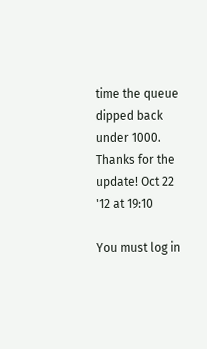time the queue dipped back under 1000. Thanks for the update! Oct 22 '12 at 19:10

You must log in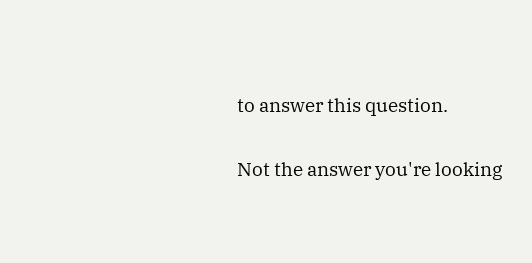to answer this question.

Not the answer you're looking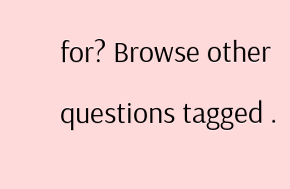for? Browse other questions tagged .